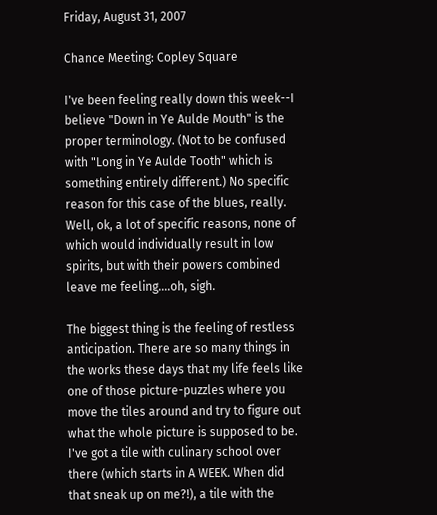Friday, August 31, 2007

Chance Meeting: Copley Square

I've been feeling really down this week--I believe "Down in Ye Aulde Mouth" is the proper terminology. (Not to be confused with "Long in Ye Aulde Tooth" which is something entirely different.) No specific reason for this case of the blues, really. Well, ok, a lot of specific reasons, none of which would individually result in low spirits, but with their powers combined leave me feeling....oh, sigh.

The biggest thing is the feeling of restless anticipation. There are so many things in the works these days that my life feels like one of those picture-puzzles where you move the tiles around and try to figure out what the whole picture is supposed to be. I've got a tile with culinary school over there (which starts in A WEEK. When did that sneak up on me?!), a tile with the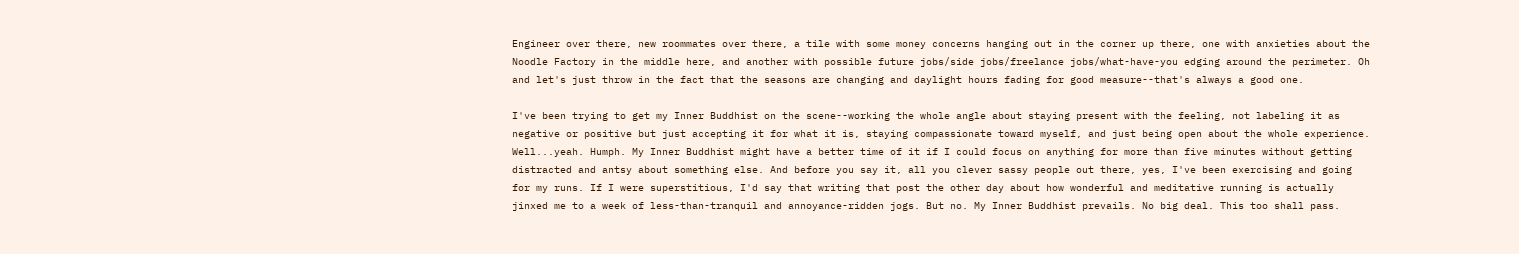Engineer over there, new roommates over there, a tile with some money concerns hanging out in the corner up there, one with anxieties about the Noodle Factory in the middle here, and another with possible future jobs/side jobs/freelance jobs/what-have-you edging around the perimeter. Oh and let's just throw in the fact that the seasons are changing and daylight hours fading for good measure--that's always a good one.

I've been trying to get my Inner Buddhist on the scene--working the whole angle about staying present with the feeling, not labeling it as negative or positive but just accepting it for what it is, staying compassionate toward myself, and just being open about the whole experience. Well...yeah. Humph. My Inner Buddhist might have a better time of it if I could focus on anything for more than five minutes without getting distracted and antsy about something else. And before you say it, all you clever sassy people out there, yes, I've been exercising and going for my runs. If I were superstitious, I'd say that writing that post the other day about how wonderful and meditative running is actually jinxed me to a week of less-than-tranquil and annoyance-ridden jogs. But no. My Inner Buddhist prevails. No big deal. This too shall pass.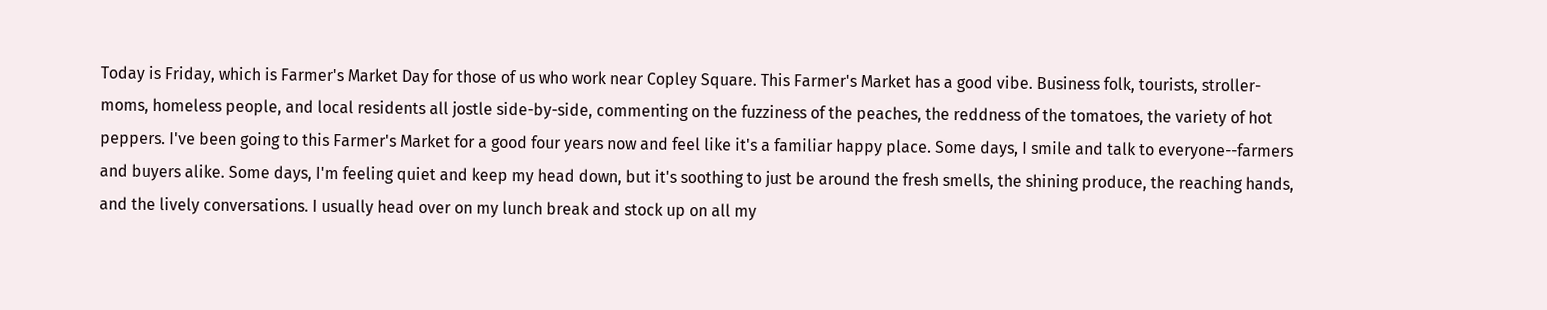Today is Friday, which is Farmer's Market Day for those of us who work near Copley Square. This Farmer's Market has a good vibe. Business folk, tourists, stroller-moms, homeless people, and local residents all jostle side-by-side, commenting on the fuzziness of the peaches, the reddness of the tomatoes, the variety of hot peppers. I've been going to this Farmer's Market for a good four years now and feel like it's a familiar happy place. Some days, I smile and talk to everyone--farmers and buyers alike. Some days, I'm feeling quiet and keep my head down, but it's soothing to just be around the fresh smells, the shining produce, the reaching hands, and the lively conversations. I usually head over on my lunch break and stock up on all my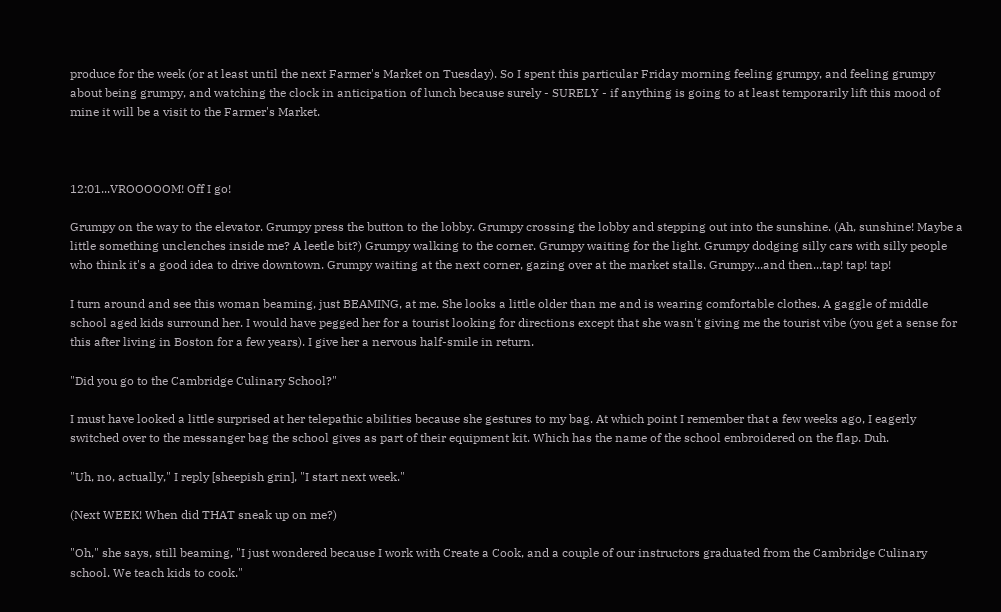produce for the week (or at least until the next Farmer's Market on Tuesday). So I spent this particular Friday morning feeling grumpy, and feeling grumpy about being grumpy, and watching the clock in anticipation of lunch because surely - SURELY - if anything is going to at least temporarily lift this mood of mine it will be a visit to the Farmer's Market.



12:01...VROOOOOM! Off I go!

Grumpy on the way to the elevator. Grumpy press the button to the lobby. Grumpy crossing the lobby and stepping out into the sunshine. (Ah, sunshine! Maybe a little something unclenches inside me? A leetle bit?) Grumpy walking to the corner. Grumpy waiting for the light. Grumpy dodging silly cars with silly people who think it's a good idea to drive downtown. Grumpy waiting at the next corner, gazing over at the market stalls. Grumpy...and then...tap! tap! tap!

I turn around and see this woman beaming, just BEAMING, at me. She looks a little older than me and is wearing comfortable clothes. A gaggle of middle school aged kids surround her. I would have pegged her for a tourist looking for directions except that she wasn't giving me the tourist vibe (you get a sense for this after living in Boston for a few years). I give her a nervous half-smile in return.

"Did you go to the Cambridge Culinary School?"

I must have looked a little surprised at her telepathic abilities because she gestures to my bag. At which point I remember that a few weeks ago, I eagerly switched over to the messanger bag the school gives as part of their equipment kit. Which has the name of the school embroidered on the flap. Duh.

"Uh, no, actually," I reply [sheepish grin], "I start next week."

(Next WEEK! When did THAT sneak up on me?)

"Oh," she says, still beaming, "I just wondered because I work with Create a Cook, and a couple of our instructors graduated from the Cambridge Culinary school. We teach kids to cook."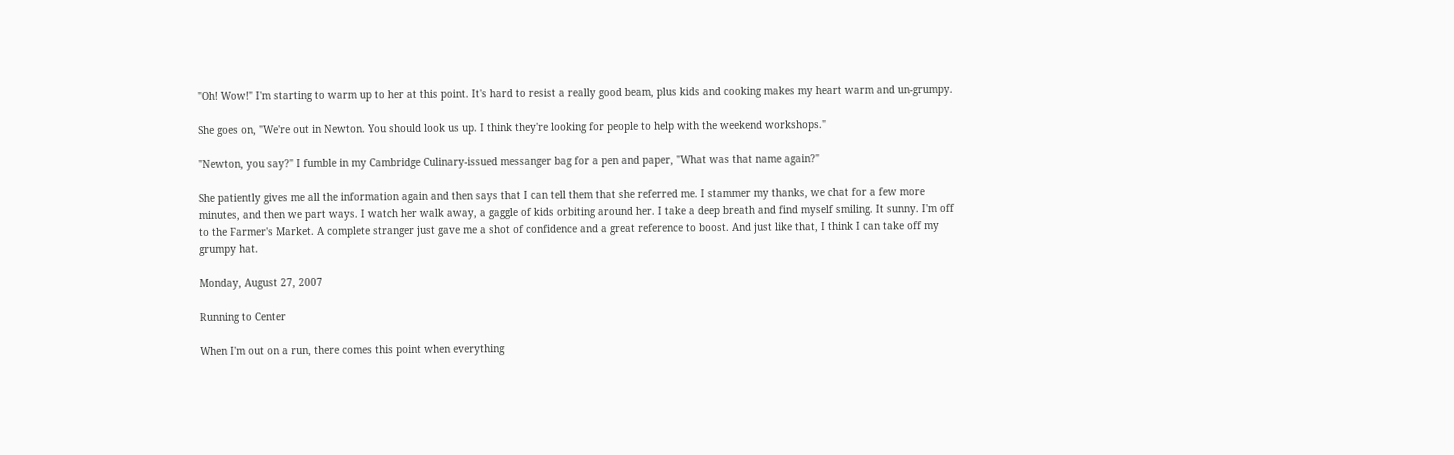"Oh! Wow!" I'm starting to warm up to her at this point. It's hard to resist a really good beam, plus kids and cooking makes my heart warm and un-grumpy.

She goes on, "We're out in Newton. You should look us up. I think they're looking for people to help with the weekend workshops."

"Newton, you say?" I fumble in my Cambridge Culinary-issued messanger bag for a pen and paper, "What was that name again?"

She patiently gives me all the information again and then says that I can tell them that she referred me. I stammer my thanks, we chat for a few more minutes, and then we part ways. I watch her walk away, a gaggle of kids orbiting around her. I take a deep breath and find myself smiling. It sunny. I'm off to the Farmer's Market. A complete stranger just gave me a shot of confidence and a great reference to boost. And just like that, I think I can take off my grumpy hat.

Monday, August 27, 2007

Running to Center

When I'm out on a run, there comes this point when everything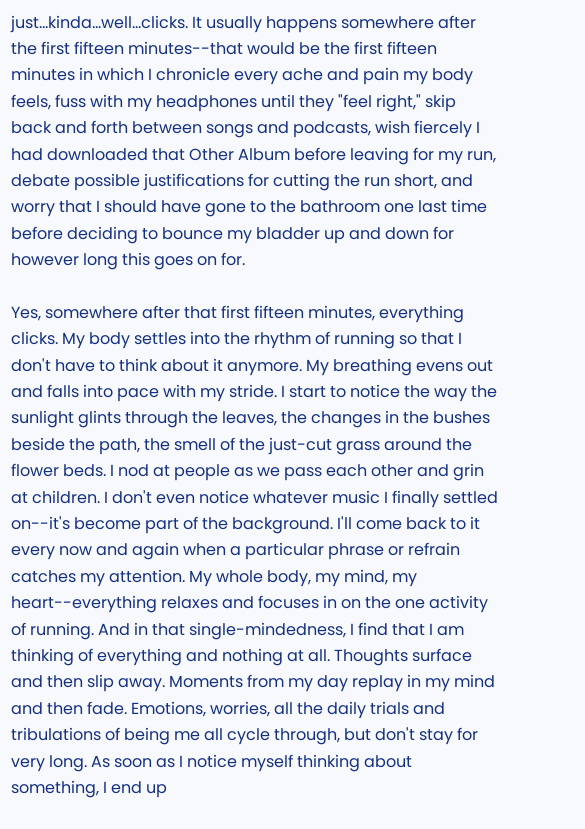just...kinda...well...clicks. It usually happens somewhere after the first fifteen minutes--that would be the first fifteen minutes in which I chronicle every ache and pain my body feels, fuss with my headphones until they "feel right," skip back and forth between songs and podcasts, wish fiercely I had downloaded that Other Album before leaving for my run, debate possible justifications for cutting the run short, and worry that I should have gone to the bathroom one last time before deciding to bounce my bladder up and down for however long this goes on for.

Yes, somewhere after that first fifteen minutes, everything clicks. My body settles into the rhythm of running so that I don't have to think about it anymore. My breathing evens out and falls into pace with my stride. I start to notice the way the sunlight glints through the leaves, the changes in the bushes beside the path, the smell of the just-cut grass around the flower beds. I nod at people as we pass each other and grin at children. I don't even notice whatever music I finally settled on--it's become part of the background. I'll come back to it every now and again when a particular phrase or refrain catches my attention. My whole body, my mind, my heart--everything relaxes and focuses in on the one activity of running. And in that single-mindedness, I find that I am thinking of everything and nothing at all. Thoughts surface and then slip away. Moments from my day replay in my mind and then fade. Emotions, worries, all the daily trials and tribulations of being me all cycle through, but don't stay for very long. As soon as I notice myself thinking about something, I end up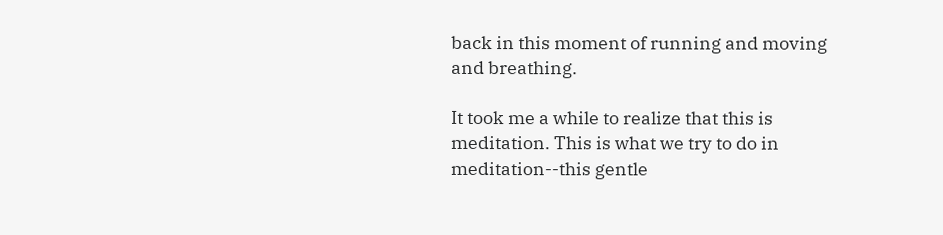back in this moment of running and moving and breathing.

It took me a while to realize that this is meditation. This is what we try to do in meditation--this gentle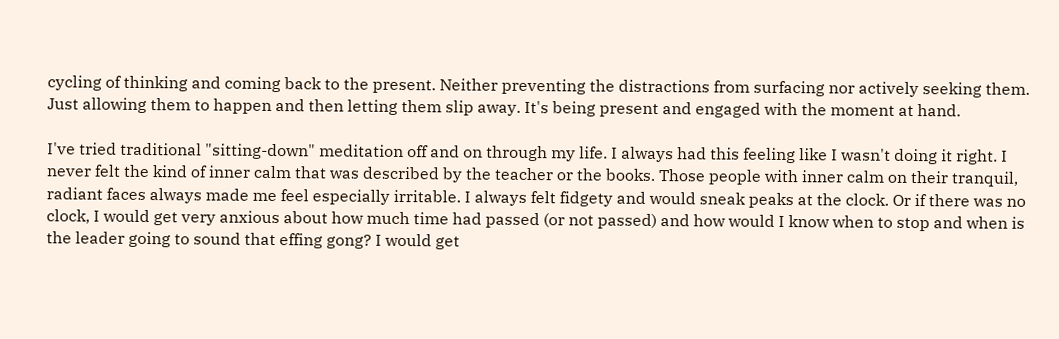cycling of thinking and coming back to the present. Neither preventing the distractions from surfacing nor actively seeking them. Just allowing them to happen and then letting them slip away. It's being present and engaged with the moment at hand.

I've tried traditional "sitting-down" meditation off and on through my life. I always had this feeling like I wasn't doing it right. I never felt the kind of inner calm that was described by the teacher or the books. Those people with inner calm on their tranquil, radiant faces always made me feel especially irritable. I always felt fidgety and would sneak peaks at the clock. Or if there was no clock, I would get very anxious about how much time had passed (or not passed) and how would I know when to stop and when is the leader going to sound that effing gong? I would get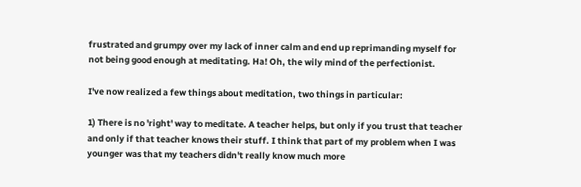frustrated and grumpy over my lack of inner calm and end up reprimanding myself for not being good enough at meditating. Ha! Oh, the wily mind of the perfectionist.

I've now realized a few things about meditation, two things in particular:

1) There is no 'right' way to meditate. A teacher helps, but only if you trust that teacher and only if that teacher knows their stuff. I think that part of my problem when I was younger was that my teachers didn't really know much more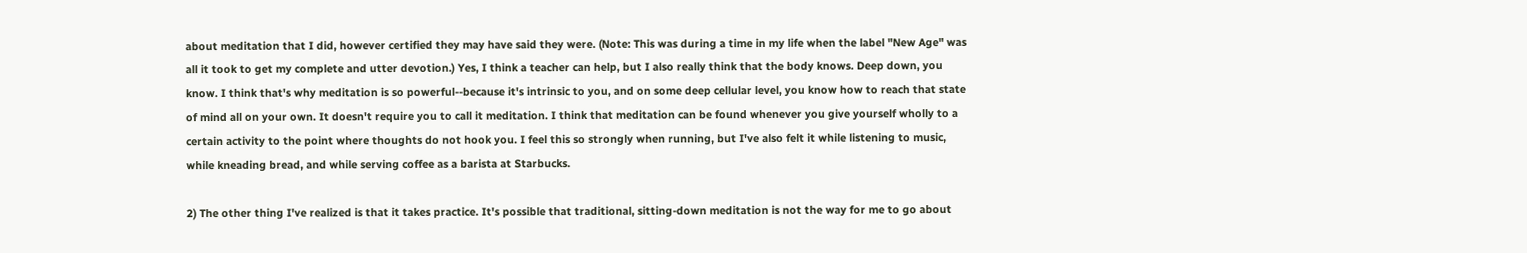about meditation that I did, however certified they may have said they were. (Note: This was during a time in my life when the label "New Age" was all it took to get my complete and utter devotion.) Yes, I think a teacher can help, but I also really think that the body knows. Deep down, you know. I think that's why meditation is so powerful--because it's intrinsic to you, and on some deep cellular level, you know how to reach that state of mind all on your own. It doesn't require you to call it meditation. I think that meditation can be found whenever you give yourself wholly to a certain activity to the point where thoughts do not hook you. I feel this so strongly when running, but I've also felt it while listening to music, while kneading bread, and while serving coffee as a barista at Starbucks.

2) The other thing I've realized is that it takes practice. It's possible that traditional, sitting-down meditation is not the way for me to go about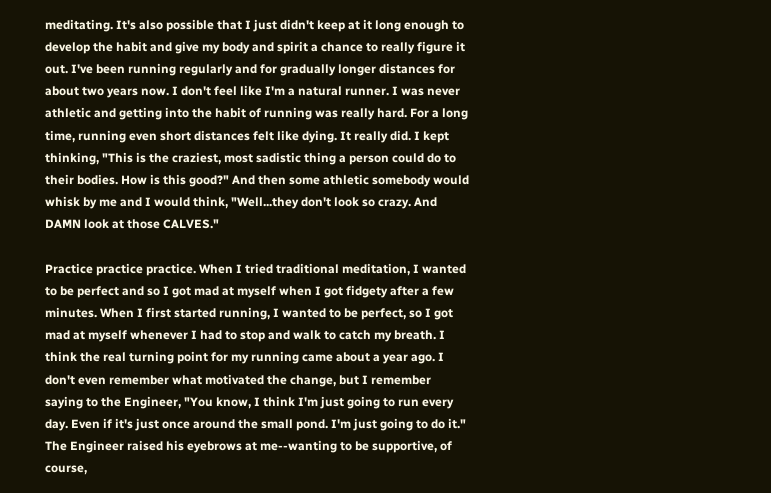meditating. It's also possible that I just didn't keep at it long enough to develop the habit and give my body and spirit a chance to really figure it out. I've been running regularly and for gradually longer distances for about two years now. I don't feel like I'm a natural runner. I was never athletic and getting into the habit of running was really hard. For a long time, running even short distances felt like dying. It really did. I kept thinking, "This is the craziest, most sadistic thing a person could do to their bodies. How is this good?" And then some athletic somebody would whisk by me and I would think, "Well...they don't look so crazy. And DAMN look at those CALVES."

Practice practice practice. When I tried traditional meditation, I wanted to be perfect and so I got mad at myself when I got fidgety after a few minutes. When I first started running, I wanted to be perfect, so I got mad at myself whenever I had to stop and walk to catch my breath. I think the real turning point for my running came about a year ago. I don't even remember what motivated the change, but I remember saying to the Engineer, "You know, I think I'm just going to run every day. Even if it's just once around the small pond. I'm just going to do it." The Engineer raised his eyebrows at me--wanting to be supportive, of course,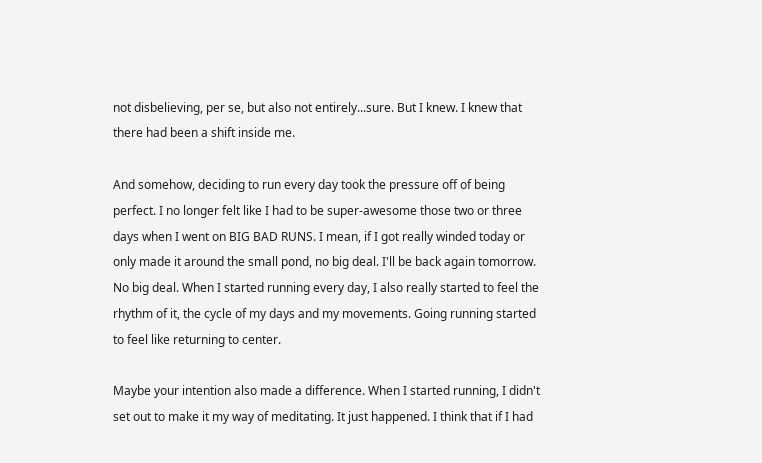not disbelieving, per se, but also not entirely...sure. But I knew. I knew that there had been a shift inside me.

And somehow, deciding to run every day took the pressure off of being perfect. I no longer felt like I had to be super-awesome those two or three days when I went on BIG BAD RUNS. I mean, if I got really winded today or only made it around the small pond, no big deal. I'll be back again tomorrow. No big deal. When I started running every day, I also really started to feel the rhythm of it, the cycle of my days and my movements. Going running started to feel like returning to center.

Maybe your intention also made a difference. When I started running, I didn't set out to make it my way of meditating. It just happened. I think that if I had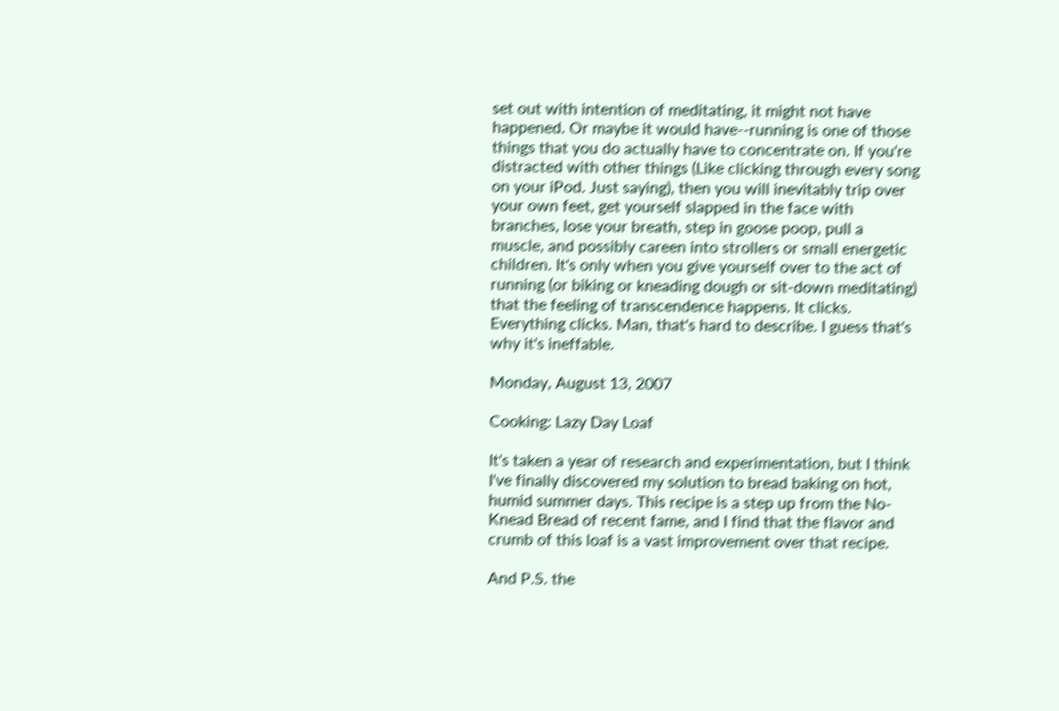set out with intention of meditating, it might not have happened. Or maybe it would have--running is one of those things that you do actually have to concentrate on. If you're distracted with other things (Like clicking through every song on your iPod. Just saying), then you will inevitably trip over your own feet, get yourself slapped in the face with branches, lose your breath, step in goose poop, pull a muscle, and possibly careen into strollers or small energetic children. It's only when you give yourself over to the act of running (or biking or kneading dough or sit-down meditating) that the feeling of transcendence happens. It clicks. Everything clicks. Man, that's hard to describe. I guess that's why it's ineffable.

Monday, August 13, 2007

Cooking: Lazy Day Loaf

It's taken a year of research and experimentation, but I think I've finally discovered my solution to bread baking on hot, humid summer days. This recipe is a step up from the No-Knead Bread of recent fame, and I find that the flavor and crumb of this loaf is a vast improvement over that recipe.

And P.S. the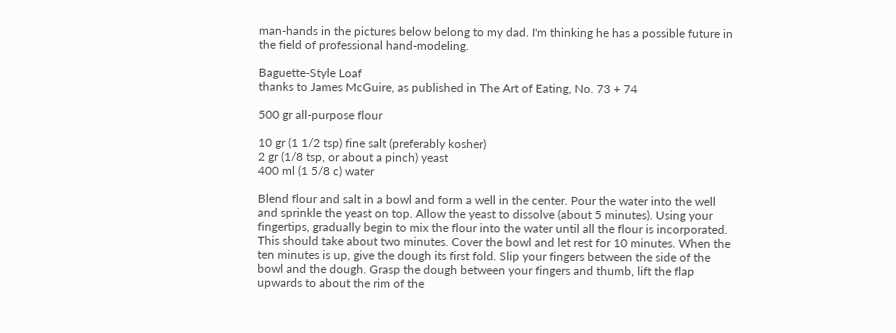man-hands in the pictures below belong to my dad. I'm thinking he has a possible future in the field of professional hand-modeling.

Baguette-Style Loaf
thanks to James McGuire, as published in The Art of Eating, No. 73 + 74

500 gr all-purpose flour

10 gr (1 1/2 tsp) fine salt (preferably kosher)
2 gr (1/8 tsp, or about a pinch) yeast
400 ml (1 5/8 c) water

Blend flour and salt in a bowl and form a well in the center. Pour the water into the well and sprinkle the yeast on top. Allow the yeast to dissolve (about 5 minutes). Using your fingertips, gradually begin to mix the flour into the water until all the flour is incorporated. This should take about two minutes. Cover the bowl and let rest for 10 minutes. When the ten minutes is up, give the dough its first fold. Slip your fingers between the side of the bowl and the dough. Grasp the dough between your fingers and thumb, lift the flap upwards to about the rim of the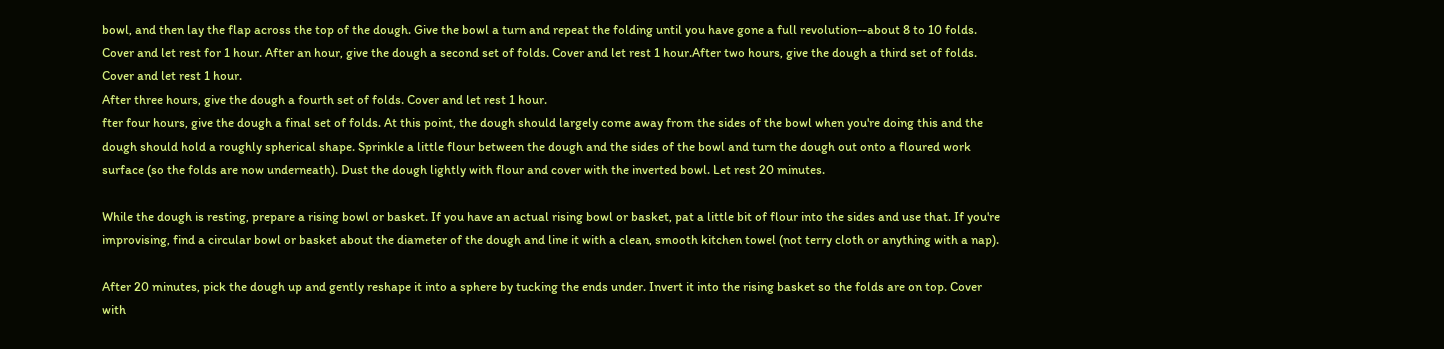bowl, and then lay the flap across the top of the dough. Give the bowl a turn and repeat the folding until you have gone a full revolution--about 8 to 10 folds. Cover and let rest for 1 hour. After an hour, give the dough a second set of folds. Cover and let rest 1 hour.After two hours, give the dough a third set of folds. Cover and let rest 1 hour.
After three hours, give the dough a fourth set of folds. Cover and let rest 1 hour.
fter four hours, give the dough a final set of folds. At this point, the dough should largely come away from the sides of the bowl when you're doing this and the dough should hold a roughly spherical shape. Sprinkle a little flour between the dough and the sides of the bowl and turn the dough out onto a floured work surface (so the folds are now underneath). Dust the dough lightly with flour and cover with the inverted bowl. Let rest 20 minutes.

While the dough is resting, prepare a rising bowl or basket. If you have an actual rising bowl or basket, pat a little bit of flour into the sides and use that. If you're improvising, find a circular bowl or basket about the diameter of the dough and line it with a clean, smooth kitchen towel (not terry cloth or anything with a nap).

After 20 minutes, pick the dough up and gently reshape it into a sphere by tucking the ends under. Invert it into the rising basket so the folds are on top. Cover with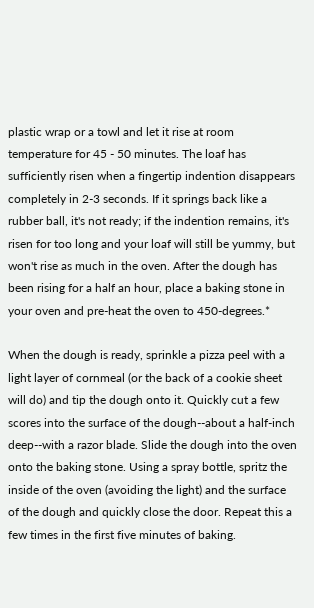plastic wrap or a towl and let it rise at room temperature for 45 - 50 minutes. The loaf has sufficiently risen when a fingertip indention disappears completely in 2-3 seconds. If it springs back like a rubber ball, it's not ready; if the indention remains, it's risen for too long and your loaf will still be yummy, but won't rise as much in the oven. After the dough has been rising for a half an hour, place a baking stone in your oven and pre-heat the oven to 450-degrees.*

When the dough is ready, sprinkle a pizza peel with a light layer of cornmeal (or the back of a cookie sheet will do) and tip the dough onto it. Quickly cut a few scores into the surface of the dough--about a half-inch deep--with a razor blade. Slide the dough into the oven onto the baking stone. Using a spray bottle, spritz the inside of the oven (avoiding the light) and the surface of the dough and quickly close the door. Repeat this a few times in the first five minutes of baking.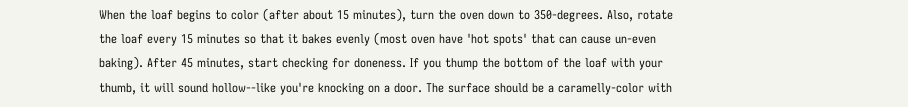When the loaf begins to color (after about 15 minutes), turn the oven down to 350-degrees. Also, rotate the loaf every 15 minutes so that it bakes evenly (most oven have 'hot spots' that can cause un-even baking). After 45 minutes, start checking for doneness. If you thump the bottom of the loaf with your thumb, it will sound hollow--like you're knocking on a door. The surface should be a caramelly-color with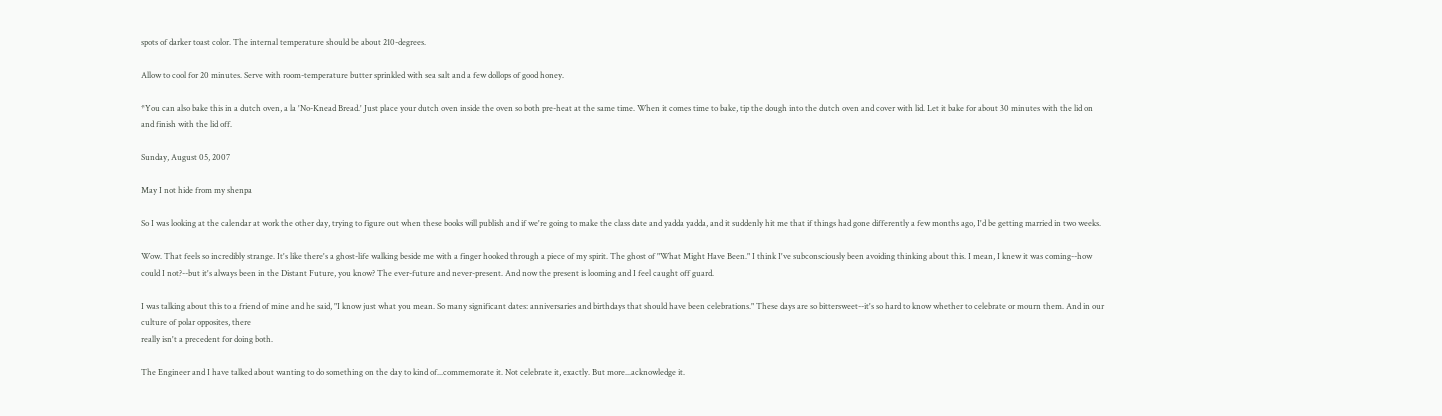spots of darker toast color. The internal temperature should be about 210-degrees.

Allow to cool for 20 minutes. Serve with room-temperature butter sprinkled with sea salt and a few dollops of good honey.

*You can also bake this in a dutch oven, a la 'No-Knead Bread.' Just place your dutch oven inside the oven so both pre-heat at the same time. When it comes time to bake, tip the dough into the dutch oven and cover with lid. Let it bake for about 30 minutes with the lid on and finish with the lid off.

Sunday, August 05, 2007

May I not hide from my shenpa

So I was looking at the calendar at work the other day, trying to figure out when these books will publish and if we're going to make the class date and yadda yadda, and it suddenly hit me that if things had gone differently a few months ago, I'd be getting married in two weeks.

Wow. That feels so incredibly strange. It's like there's a ghost-life walking beside me with a finger hooked through a piece of my spirit. The ghost of "What Might Have Been." I think I've subconsciously been avoiding thinking about this. I mean, I knew it was coming--how could I not?--but it's always been in the Distant Future, you know? The ever-future and never-present. And now the present is looming and I feel caught off guard.

I was talking about this to a friend of mine and he said, "I know just what you mean. So many significant dates: anniversaries and birthdays that should have been celebrations." These days are so bittersweet--it's so hard to know whether to celebrate or mourn them. And in our culture of polar opposites, there
really isn't a precedent for doing both.

The Engineer and I have talked about wanting to do something on the day to kind of...commemorate it. Not celebrate it, exactly. But more...acknowledge it.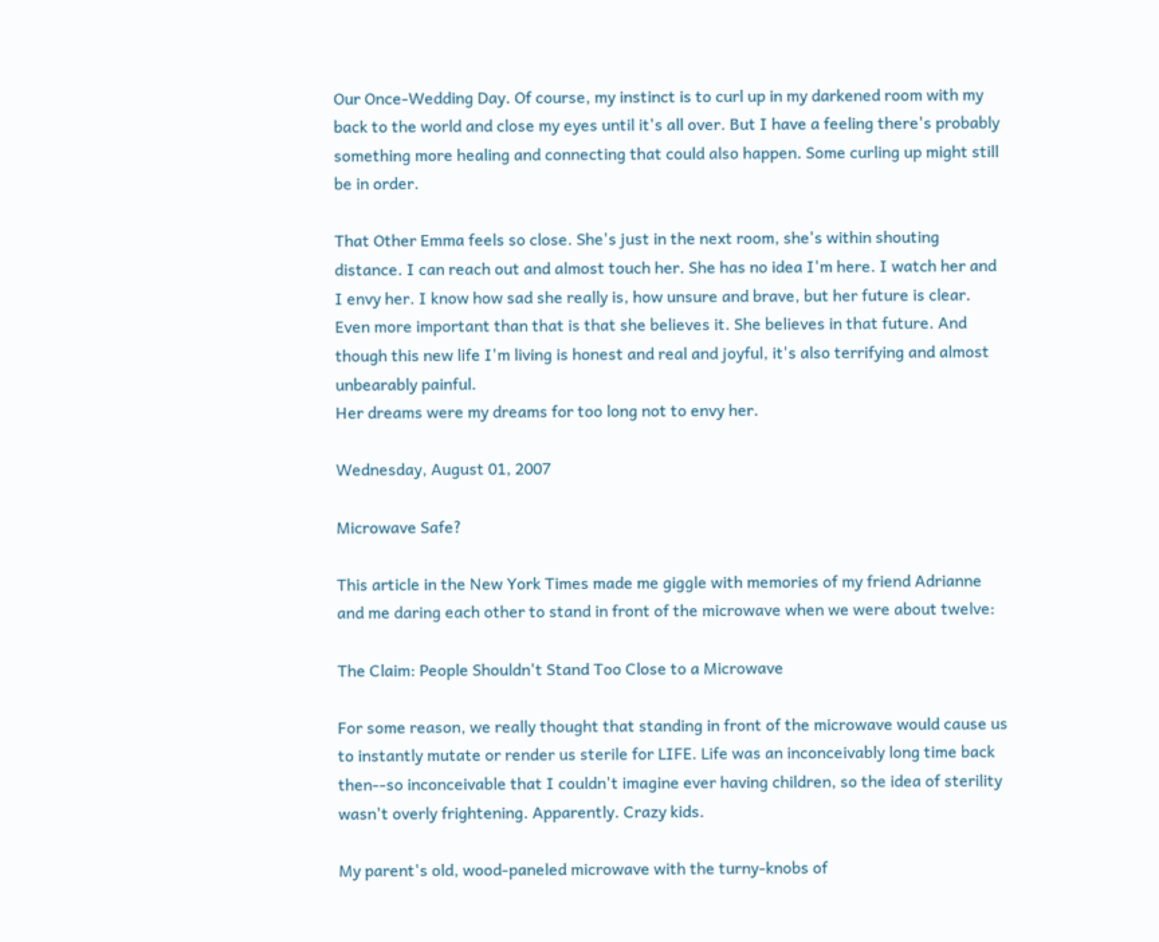Our Once-Wedding Day. Of course, my instinct is to curl up in my darkened room with my back to the world and close my eyes until it's all over. But I have a feeling there's probably something more healing and connecting that could also happen. Some curling up might still be in order.

That Other Emma feels so close. She's just in the next room, she's within shouting distance. I can reach out and almost touch her. She has no idea I'm here. I watch her and I envy her. I know how sad she really is, how unsure and brave, but her future is clear. Even more important than that is that she believes it. She believes in that future. And though this new life I'm living is honest and real and joyful, it's also terrifying and almost unbearably painful.
Her dreams were my dreams for too long not to envy her.

Wednesday, August 01, 2007

Microwave Safe?

This article in the New York Times made me giggle with memories of my friend Adrianne and me daring each other to stand in front of the microwave when we were about twelve:

The Claim: People Shouldn't Stand Too Close to a Microwave

For some reason, we really thought that standing in front of the microwave would cause us to instantly mutate or render us sterile for LIFE. Life was an inconceivably long time back then--so inconceivable that I couldn't imagine ever having children, so the idea of sterility wasn't overly frightening. Apparently. Crazy kids.

My parent's old, wood-paneled microwave with the turny-knobs of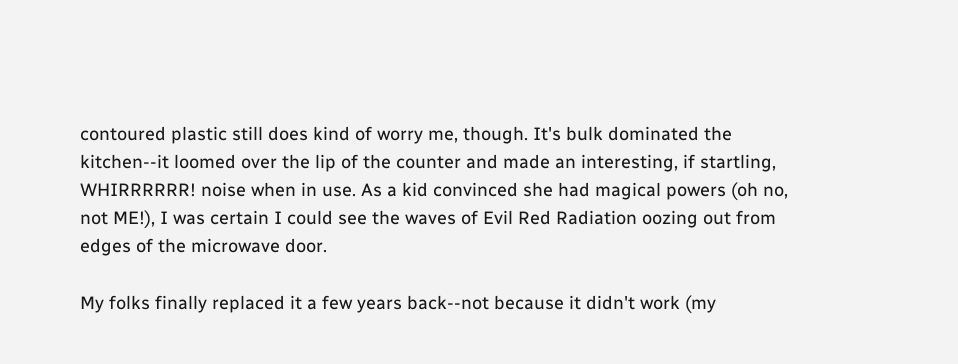contoured plastic still does kind of worry me, though. It's bulk dominated the kitchen--it loomed over the lip of the counter and made an interesting, if startling, WHIRRRRRR! noise when in use. As a kid convinced she had magical powers (oh no, not ME!), I was certain I could see the waves of Evil Red Radiation oozing out from edges of the microwave door.

My folks finally replaced it a few years back--not because it didn't work (my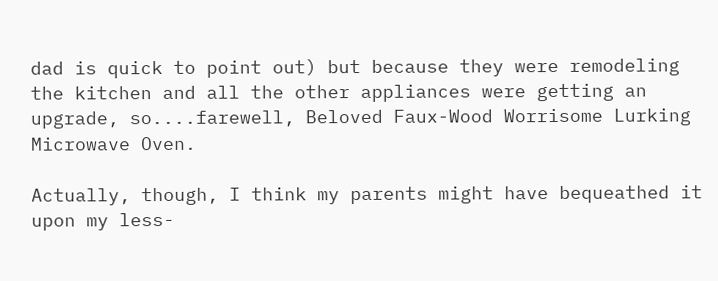dad is quick to point out) but because they were remodeling the kitchen and all the other appliances were getting an upgrade, so....farewell, Beloved Faux-Wood Worrisome Lurking Microwave Oven.

Actually, though, I think my parents might have bequeathed it upon my less-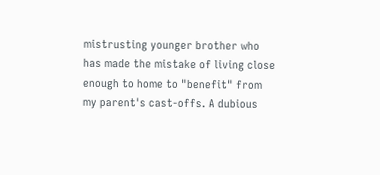mistrusting younger brother who has made the mistake of living close enough to home to "benefit" from my parent's cast-offs. A dubious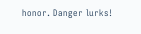honor. Danger lurks!